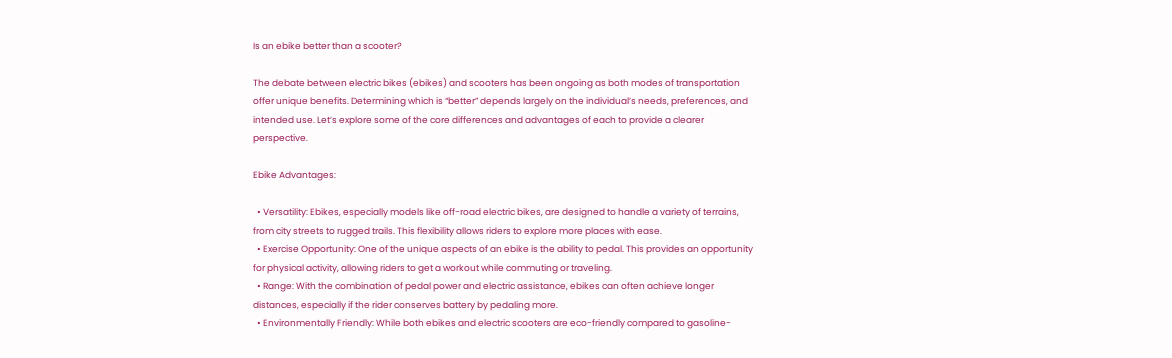Is an ebike better than a scooter?

The debate between electric bikes (ebikes) and scooters has been ongoing as both modes of transportation offer unique benefits. Determining which is “better” depends largely on the individual’s needs, preferences, and intended use. Let’s explore some of the core differences and advantages of each to provide a clearer perspective.

Ebike Advantages:

  • Versatility: Ebikes, especially models like off-road electric bikes, are designed to handle a variety of terrains, from city streets to rugged trails. This flexibility allows riders to explore more places with ease.
  • Exercise Opportunity: One of the unique aspects of an ebike is the ability to pedal. This provides an opportunity for physical activity, allowing riders to get a workout while commuting or traveling.
  • Range: With the combination of pedal power and electric assistance, ebikes can often achieve longer distances, especially if the rider conserves battery by pedaling more.
  • Environmentally Friendly: While both ebikes and electric scooters are eco-friendly compared to gasoline-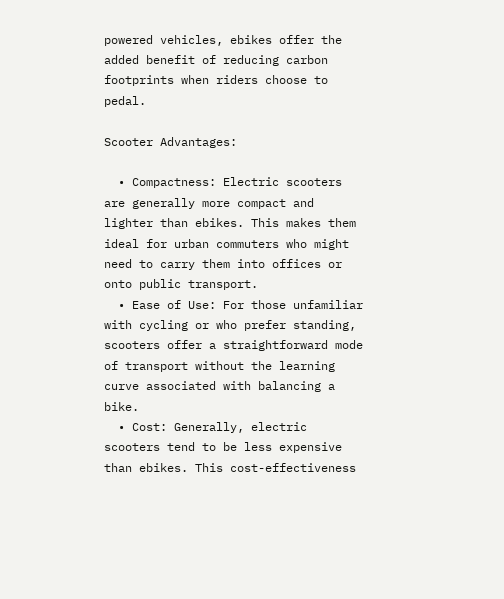powered vehicles, ebikes offer the added benefit of reducing carbon footprints when riders choose to pedal.

Scooter Advantages:

  • Compactness: Electric scooters are generally more compact and lighter than ebikes. This makes them ideal for urban commuters who might need to carry them into offices or onto public transport.
  • Ease of Use: For those unfamiliar with cycling or who prefer standing, scooters offer a straightforward mode of transport without the learning curve associated with balancing a bike.
  • Cost: Generally, electric scooters tend to be less expensive than ebikes. This cost-effectiveness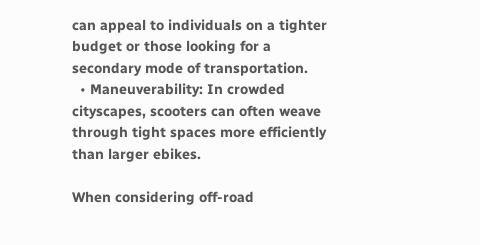can appeal to individuals on a tighter budget or those looking for a secondary mode of transportation.
  • Maneuverability: In crowded cityscapes, scooters can often weave through tight spaces more efficiently than larger ebikes.

When considering off-road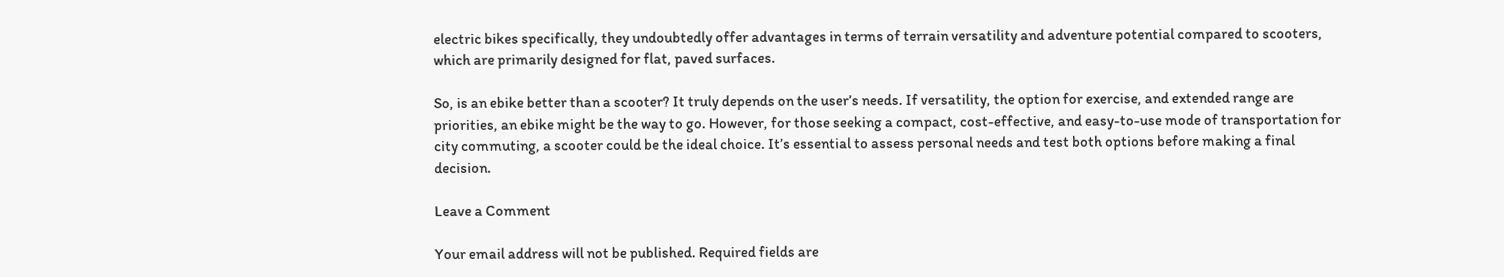electric bikes specifically, they undoubtedly offer advantages in terms of terrain versatility and adventure potential compared to scooters, which are primarily designed for flat, paved surfaces.

So, is an ebike better than a scooter? It truly depends on the user’s needs. If versatility, the option for exercise, and extended range are priorities, an ebike might be the way to go. However, for those seeking a compact, cost-effective, and easy-to-use mode of transportation for city commuting, a scooter could be the ideal choice. It’s essential to assess personal needs and test both options before making a final decision.

Leave a Comment

Your email address will not be published. Required fields are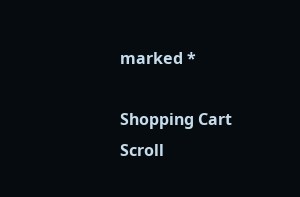marked *

Shopping Cart
Scroll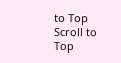to Top
Scroll to Top